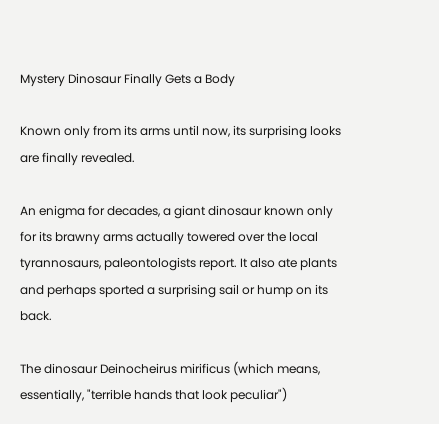Mystery Dinosaur Finally Gets a Body

Known only from its arms until now, its surprising looks are finally revealed.

An enigma for decades, a giant dinosaur known only for its brawny arms actually towered over the local tyrannosaurs, paleontologists report. It also ate plants and perhaps sported a surprising sail or hump on its back.

The dinosaur Deinocheirus mirificus (which means, essentially, "terrible hands that look peculiar")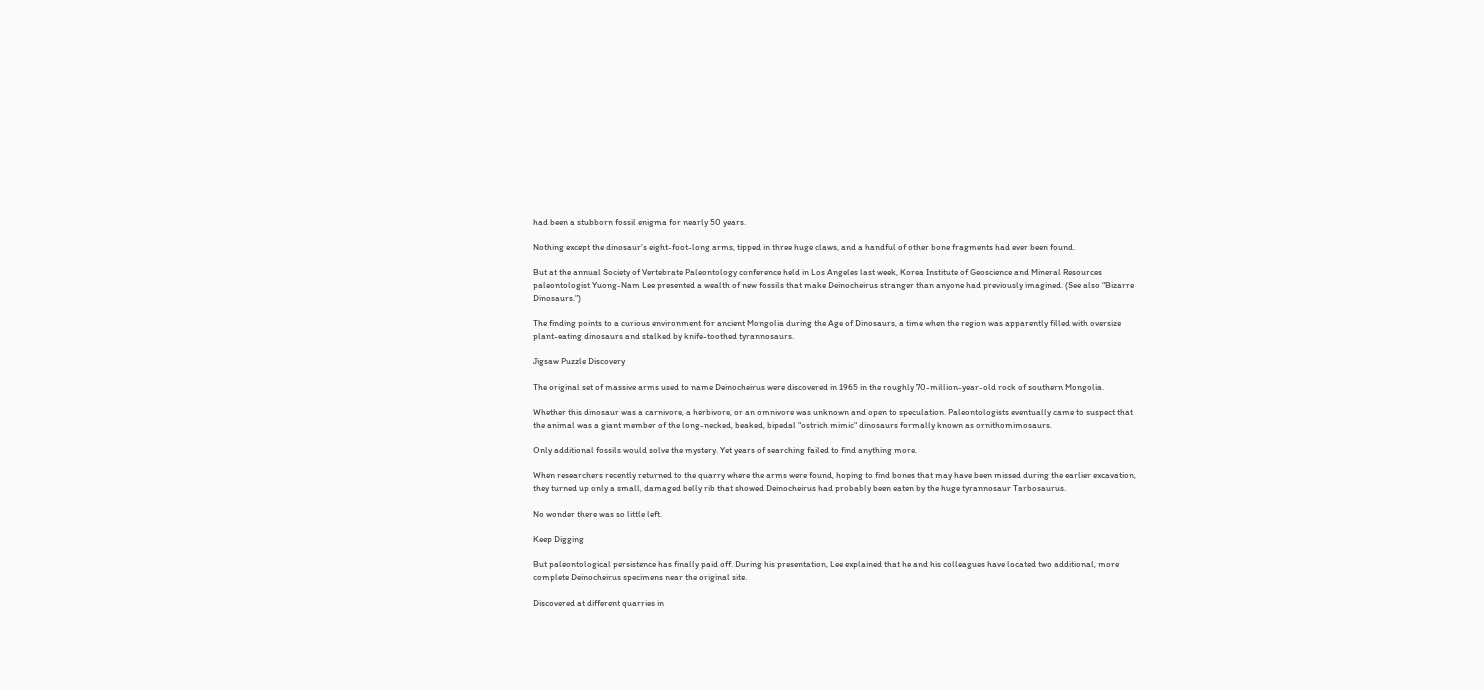had been a stubborn fossil enigma for nearly 50 years.

Nothing except the dinosaur's eight-foot-long arms, tipped in three huge claws, and a handful of other bone fragments had ever been found.

But at the annual Society of Vertebrate Paleontology conference held in Los Angeles last week, Korea Institute of Geoscience and Mineral Resources paleontologist Yuong-Nam Lee presented a wealth of new fossils that make Deinocheirus stranger than anyone had previously imagined. (See also "Bizarre Dinosaurs.")

The finding points to a curious environment for ancient Mongolia during the Age of Dinosaurs, a time when the region was apparently filled with oversize plant-eating dinosaurs and stalked by knife-toothed tyrannosaurs.

Jigsaw Puzzle Discovery

The original set of massive arms used to name Deinocheirus were discovered in 1965 in the roughly 70-million-year-old rock of southern Mongolia.

Whether this dinosaur was a carnivore, a herbivore, or an omnivore was unknown and open to speculation. Paleontologists eventually came to suspect that the animal was a giant member of the long-necked, beaked, bipedal "ostrich mimic" dinosaurs formally known as ornithomimosaurs.

Only additional fossils would solve the mystery. Yet years of searching failed to find anything more.

When researchers recently returned to the quarry where the arms were found, hoping to find bones that may have been missed during the earlier excavation, they turned up only a small, damaged belly rib that showed Deinocheirus had probably been eaten by the huge tyrannosaur Tarbosaurus.

No wonder there was so little left.

Keep Digging

But paleontological persistence has finally paid off. During his presentation, Lee explained that he and his colleagues have located two additional, more complete Deinocheirus specimens near the original site.

Discovered at different quarries in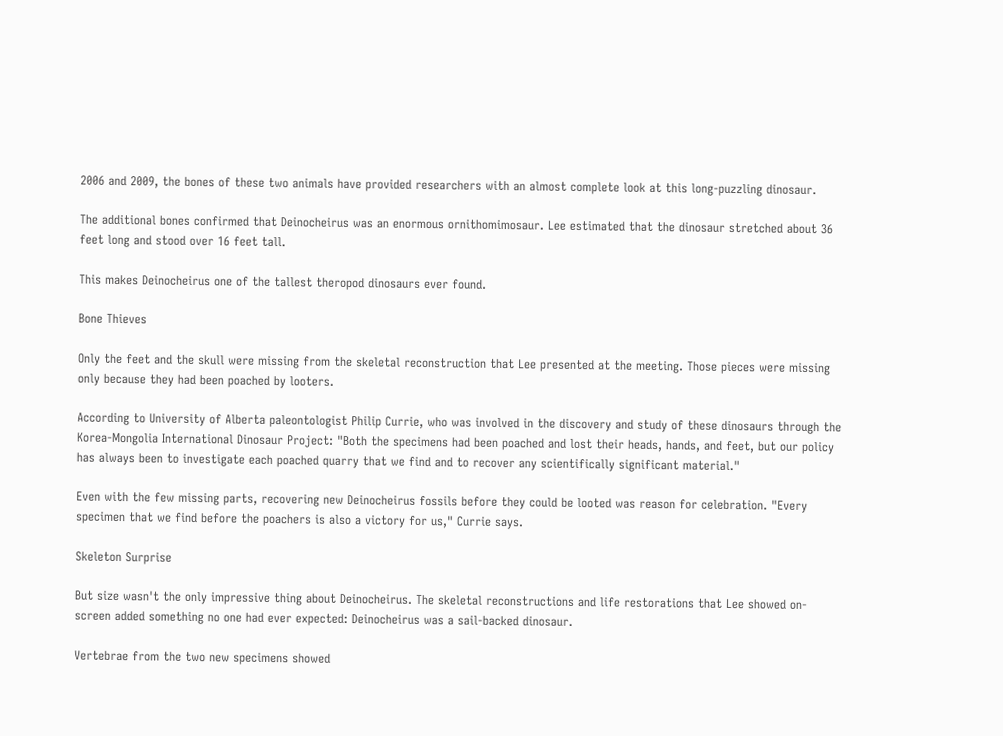2006 and 2009, the bones of these two animals have provided researchers with an almost complete look at this long-puzzling dinosaur.

The additional bones confirmed that Deinocheirus was an enormous ornithomimosaur. Lee estimated that the dinosaur stretched about 36 feet long and stood over 16 feet tall.

This makes Deinocheirus one of the tallest theropod dinosaurs ever found.

Bone Thieves

Only the feet and the skull were missing from the skeletal reconstruction that Lee presented at the meeting. Those pieces were missing only because they had been poached by looters.

According to University of Alberta paleontologist Philip Currie, who was involved in the discovery and study of these dinosaurs through the Korea-Mongolia International Dinosaur Project: "Both the specimens had been poached and lost their heads, hands, and feet, but our policy has always been to investigate each poached quarry that we find and to recover any scientifically significant material."

Even with the few missing parts, recovering new Deinocheirus fossils before they could be looted was reason for celebration. "Every specimen that we find before the poachers is also a victory for us," Currie says.

Skeleton Surprise

But size wasn't the only impressive thing about Deinocheirus. The skeletal reconstructions and life restorations that Lee showed on-screen added something no one had ever expected: Deinocheirus was a sail-backed dinosaur.

Vertebrae from the two new specimens showed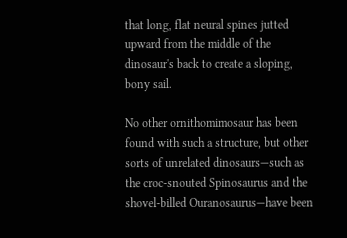that long, flat neural spines jutted upward from the middle of the dinosaur's back to create a sloping, bony sail.

No other ornithomimosaur has been found with such a structure, but other sorts of unrelated dinosaurs—such as the croc-snouted Spinosaurus and the shovel-billed Ouranosaurus—have been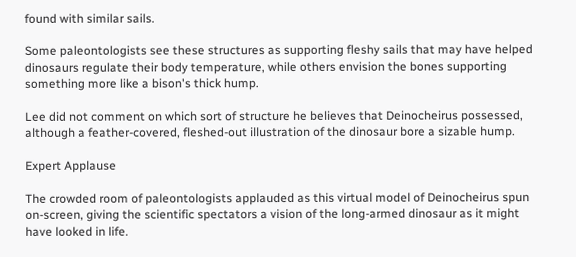found with similar sails.

Some paleontologists see these structures as supporting fleshy sails that may have helped dinosaurs regulate their body temperature, while others envision the bones supporting something more like a bison's thick hump.

Lee did not comment on which sort of structure he believes that Deinocheirus possessed, although a feather-covered, fleshed-out illustration of the dinosaur bore a sizable hump.

Expert Applause

The crowded room of paleontologists applauded as this virtual model of Deinocheirus spun on-screen, giving the scientific spectators a vision of the long-armed dinosaur as it might have looked in life.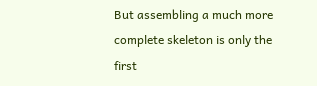But assembling a much more complete skeleton is only the first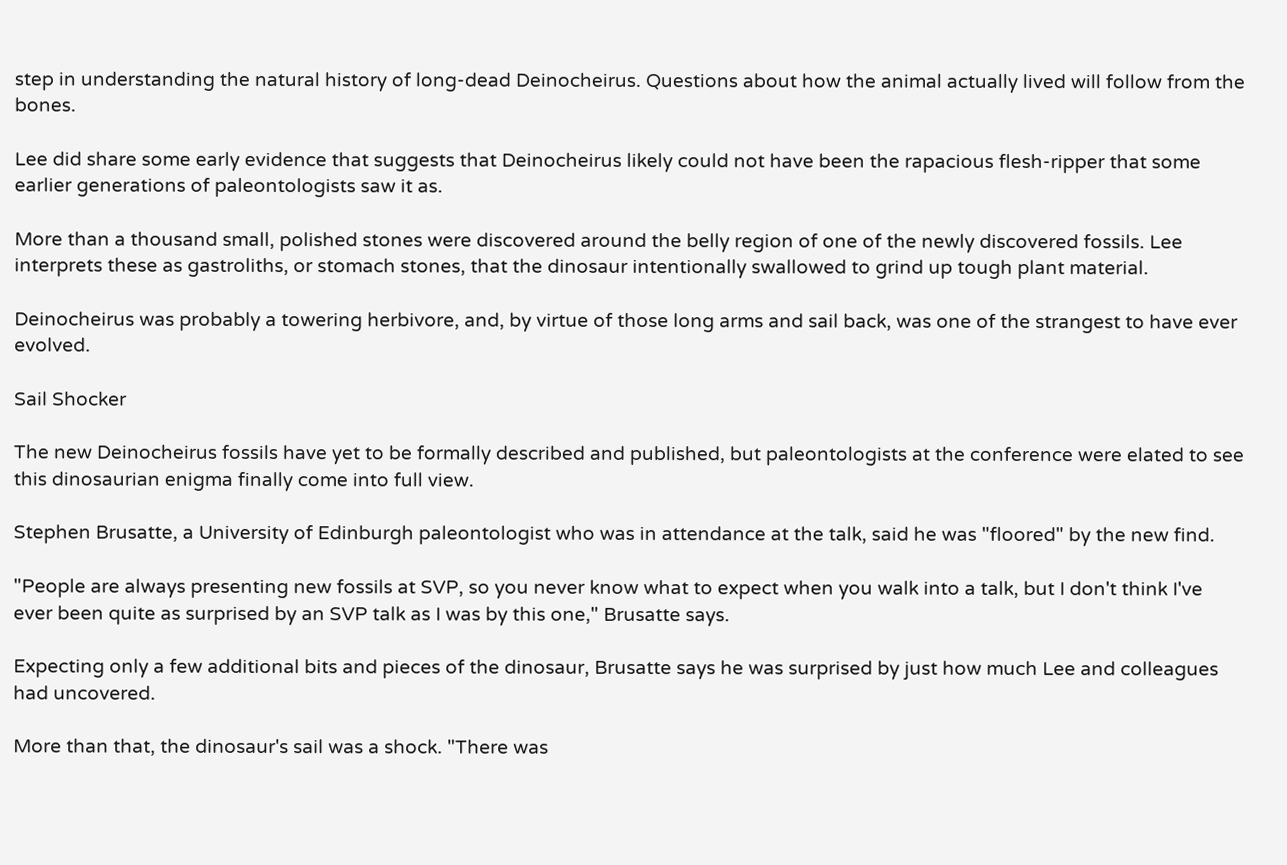step in understanding the natural history of long-dead Deinocheirus. Questions about how the animal actually lived will follow from the bones.

Lee did share some early evidence that suggests that Deinocheirus likely could not have been the rapacious flesh-ripper that some earlier generations of paleontologists saw it as.

More than a thousand small, polished stones were discovered around the belly region of one of the newly discovered fossils. Lee interprets these as gastroliths, or stomach stones, that the dinosaur intentionally swallowed to grind up tough plant material.

Deinocheirus was probably a towering herbivore, and, by virtue of those long arms and sail back, was one of the strangest to have ever evolved.

Sail Shocker

The new Deinocheirus fossils have yet to be formally described and published, but paleontologists at the conference were elated to see this dinosaurian enigma finally come into full view.

Stephen Brusatte, a University of Edinburgh paleontologist who was in attendance at the talk, said he was "floored" by the new find.

"People are always presenting new fossils at SVP, so you never know what to expect when you walk into a talk, but I don't think I've ever been quite as surprised by an SVP talk as I was by this one," Brusatte says.

Expecting only a few additional bits and pieces of the dinosaur, Brusatte says he was surprised by just how much Lee and colleagues had uncovered.

More than that, the dinosaur's sail was a shock. "There was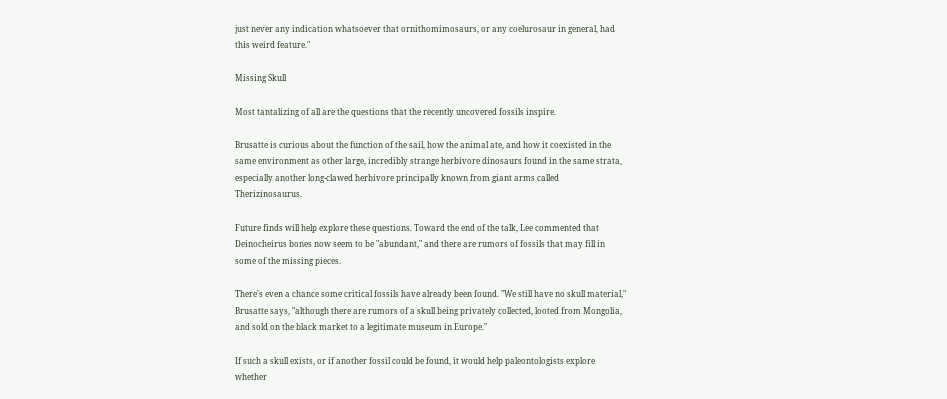just never any indication whatsoever that ornithomimosaurs, or any coelurosaur in general, had this weird feature."

Missing Skull

Most tantalizing of all are the questions that the recently uncovered fossils inspire.

Brusatte is curious about the function of the sail, how the animal ate, and how it coexisted in the same environment as other large, incredibly strange herbivore dinosaurs found in the same strata, especially another long-clawed herbivore principally known from giant arms called Therizinosaurus.

Future finds will help explore these questions. Toward the end of the talk, Lee commented that Deinocheirus bones now seem to be "abundant," and there are rumors of fossils that may fill in some of the missing pieces.

There's even a chance some critical fossils have already been found. "We still have no skull material," Brusatte says, "although there are rumors of a skull being privately collected, looted from Mongolia, and sold on the black market to a legitimate museum in Europe."

If such a skull exists, or if another fossil could be found, it would help paleontologists explore whether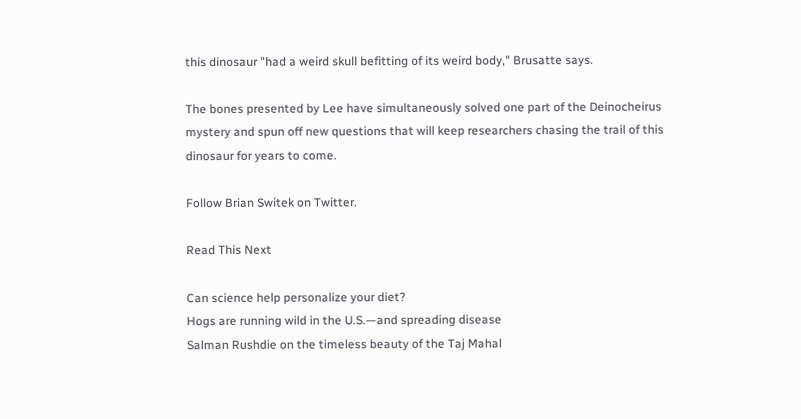this dinosaur "had a weird skull befitting of its weird body," Brusatte says.

The bones presented by Lee have simultaneously solved one part of the Deinocheirus mystery and spun off new questions that will keep researchers chasing the trail of this dinosaur for years to come.

Follow Brian Switek on Twitter.

Read This Next

Can science help personalize your diet?
Hogs are running wild in the U.S.—and spreading disease
Salman Rushdie on the timeless beauty of the Taj Mahal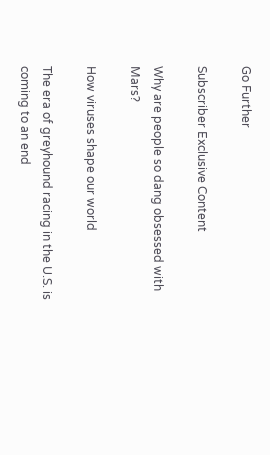Go Further

Subscriber Exclusive Content

Why are people so dang obsessed with Mars?

How viruses shape our world

The era of greyhound racing in the U.S. is coming to an end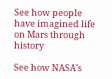See how people have imagined life on Mars through history

See how NASA’s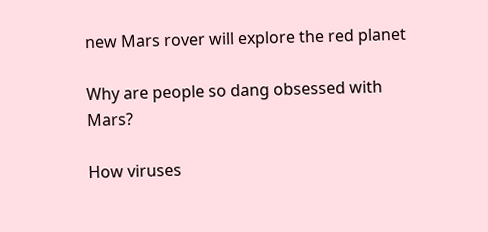new Mars rover will explore the red planet

Why are people so dang obsessed with Mars?

How viruses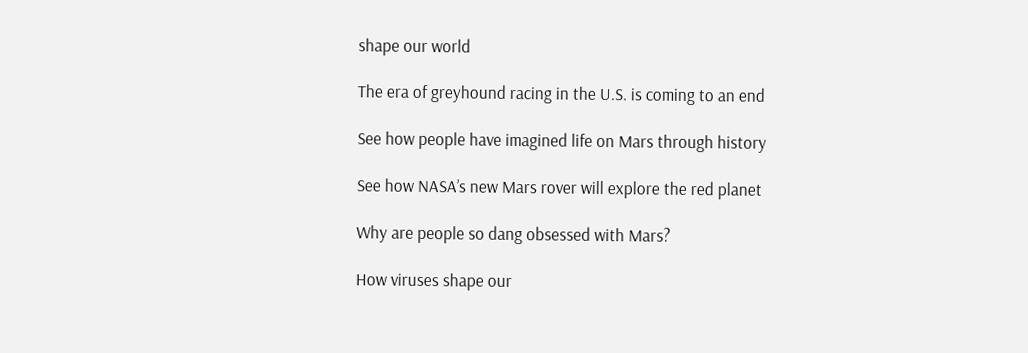shape our world

The era of greyhound racing in the U.S. is coming to an end

See how people have imagined life on Mars through history

See how NASA’s new Mars rover will explore the red planet

Why are people so dang obsessed with Mars?

How viruses shape our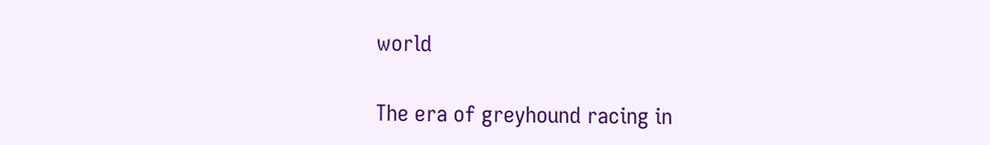world

The era of greyhound racing in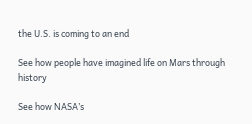the U.S. is coming to an end

See how people have imagined life on Mars through history

See how NASA’s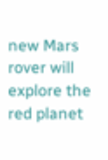new Mars rover will explore the red planet